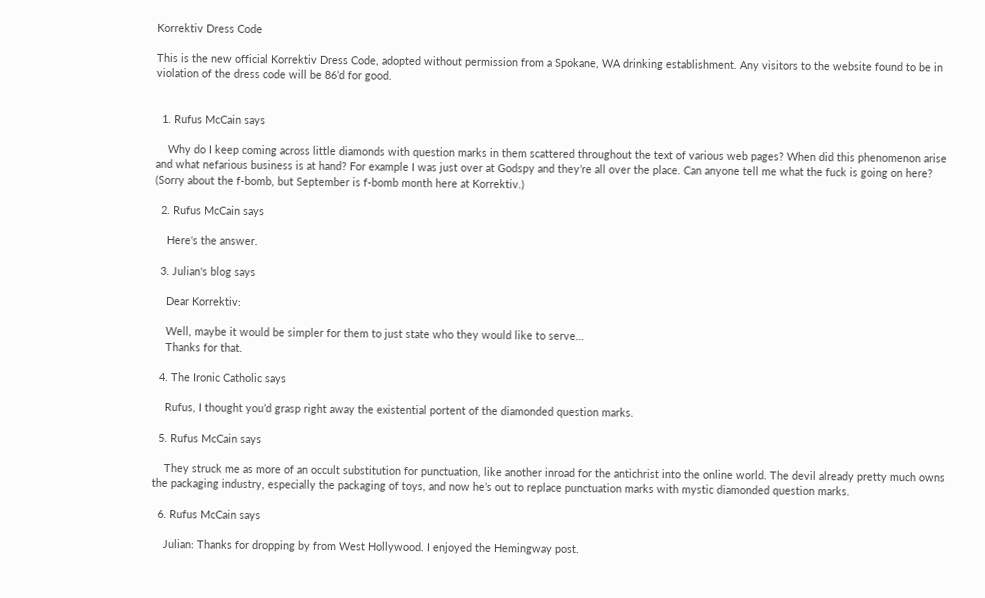Korrektiv Dress Code

This is the new official Korrektiv Dress Code, adopted without permission from a Spokane, WA drinking establishment. Any visitors to the website found to be in violation of the dress code will be 86’d for good.


  1. Rufus McCain says

    Why do I keep coming across little diamonds with question marks in them scattered throughout the text of various web pages? When did this phenomenon arise and what nefarious business is at hand? For example I was just over at Godspy and they’re all over the place. Can anyone tell me what the fuck is going on here? (Sorry about the f-bomb, but September is f-bomb month here at Korrektiv.)

  2. Rufus McCain says

    Here‘s the answer.

  3. Julian's blog says

    Dear Korrektiv:

    Well, maybe it would be simpler for them to just state who they would like to serve…
    Thanks for that.

  4. The Ironic Catholic says

    Rufus, I thought you’d grasp right away the existential portent of the diamonded question marks.

  5. Rufus McCain says

    They struck me as more of an occult substitution for punctuation, like another inroad for the antichrist into the online world. The devil already pretty much owns the packaging industry, especially the packaging of toys, and now he’s out to replace punctuation marks with mystic diamonded question marks.

  6. Rufus McCain says

    Julian: Thanks for dropping by from West Hollywood. I enjoyed the Hemingway post.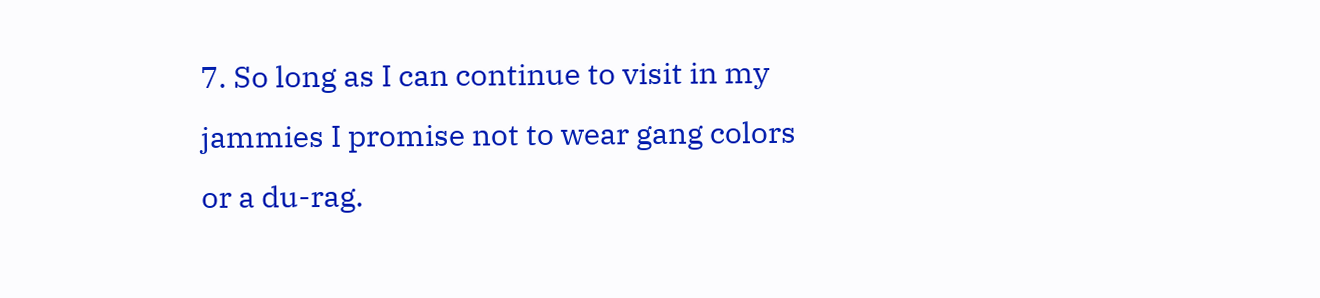7. So long as I can continue to visit in my jammies I promise not to wear gang colors or a du-rag.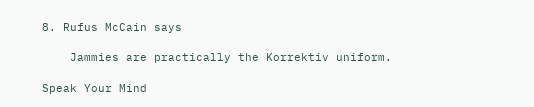8. Rufus McCain says

    Jammies are practically the Korrektiv uniform.

Speak Your Mind